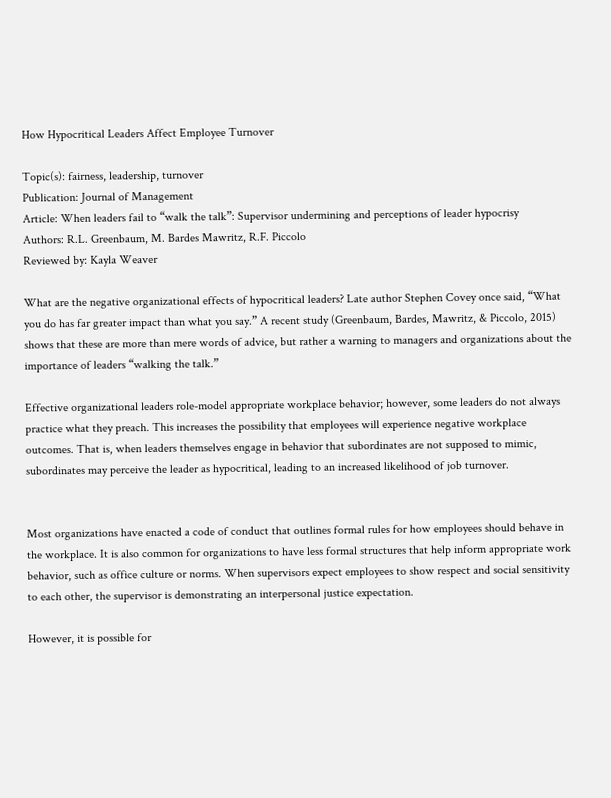How Hypocritical Leaders Affect Employee Turnover

Topic(s): fairness, leadership, turnover
Publication: Journal of Management
Article: When leaders fail to “walk the talk”: Supervisor undermining and perceptions of leader hypocrisy
Authors: R.L. Greenbaum, M. Bardes Mawritz, R.F. Piccolo
Reviewed by: Kayla Weaver

What are the negative organizational effects of hypocritical leaders? Late author Stephen Covey once said, “What you do has far greater impact than what you say.” A recent study (Greenbaum, Bardes, Mawritz, & Piccolo, 2015) shows that these are more than mere words of advice, but rather a warning to managers and organizations about the importance of leaders “walking the talk.”

Effective organizational leaders role-model appropriate workplace behavior; however, some leaders do not always practice what they preach. This increases the possibility that employees will experience negative workplace outcomes. That is, when leaders themselves engage in behavior that subordinates are not supposed to mimic, subordinates may perceive the leader as hypocritical, leading to an increased likelihood of job turnover.


Most organizations have enacted a code of conduct that outlines formal rules for how employees should behave in the workplace. It is also common for organizations to have less formal structures that help inform appropriate work behavior, such as office culture or norms. When supervisors expect employees to show respect and social sensitivity to each other, the supervisor is demonstrating an interpersonal justice expectation.

However, it is possible for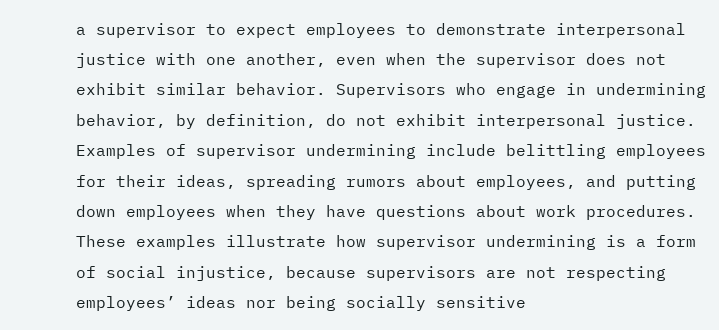a supervisor to expect employees to demonstrate interpersonal justice with one another, even when the supervisor does not exhibit similar behavior. Supervisors who engage in undermining behavior, by definition, do not exhibit interpersonal justice. Examples of supervisor undermining include belittling employees for their ideas, spreading rumors about employees, and putting down employees when they have questions about work procedures. These examples illustrate how supervisor undermining is a form of social injustice, because supervisors are not respecting employees’ ideas nor being socially sensitive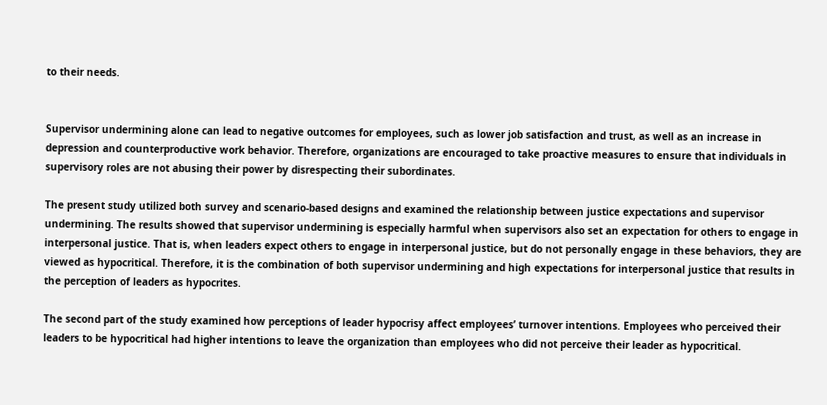to their needs.


Supervisor undermining alone can lead to negative outcomes for employees, such as lower job satisfaction and trust, as well as an increase in depression and counterproductive work behavior. Therefore, organizations are encouraged to take proactive measures to ensure that individuals in supervisory roles are not abusing their power by disrespecting their subordinates.

The present study utilized both survey and scenario-based designs and examined the relationship between justice expectations and supervisor undermining. The results showed that supervisor undermining is especially harmful when supervisors also set an expectation for others to engage in interpersonal justice. That is, when leaders expect others to engage in interpersonal justice, but do not personally engage in these behaviors, they are viewed as hypocritical. Therefore, it is the combination of both supervisor undermining and high expectations for interpersonal justice that results in the perception of leaders as hypocrites.

The second part of the study examined how perceptions of leader hypocrisy affect employees’ turnover intentions. Employees who perceived their leaders to be hypocritical had higher intentions to leave the organization than employees who did not perceive their leader as hypocritical.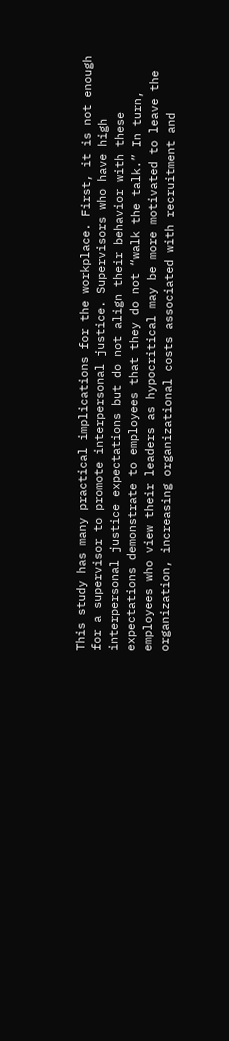This study has many practical implications for the workplace. First, it is not enough for a supervisor to promote interpersonal justice. Supervisors who have high interpersonal justice expectations but do not align their behavior with these expectations demonstrate to employees that they do not “walk the talk.” In turn, employees who view their leaders as hypocritical may be more motivated to leave the organization, increasing organizational costs associated with recruitment and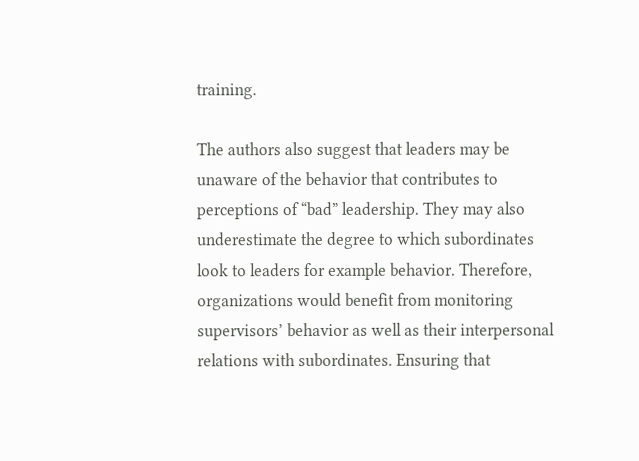training.

The authors also suggest that leaders may be unaware of the behavior that contributes to perceptions of “bad” leadership. They may also underestimate the degree to which subordinates look to leaders for example behavior. Therefore, organizations would benefit from monitoring supervisors’ behavior as well as their interpersonal relations with subordinates. Ensuring that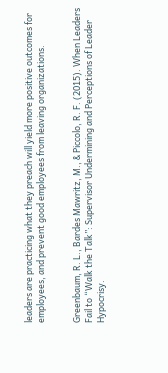leaders are practicing what they preach will yield more positive outcomes for employees, and prevent good employees from leaving organizations.


Greenbaum, R. L., Bardes Mawritz, M., & Piccolo, R. F. (2015). When Leaders Fail to “Walk the Talk”: Supervisor Undermining and Perceptions of Leader Hypocrisy.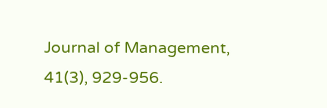Journal of Management, 41(3), 929-956.